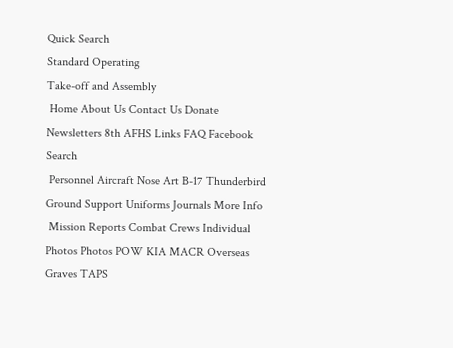Quick Search
Standard Operating
Take-off and Assembly
 Home About Us Contact Us Donate Newsletters 8th AFHS Links FAQ Facebook Search
 Personnel Aircraft Nose Art B-17 Thunderbird Ground Support Uniforms Journals More Info
 Mission Reports Combat Crews Individual Photos Photos POW KIA MACR Overseas Graves TAPS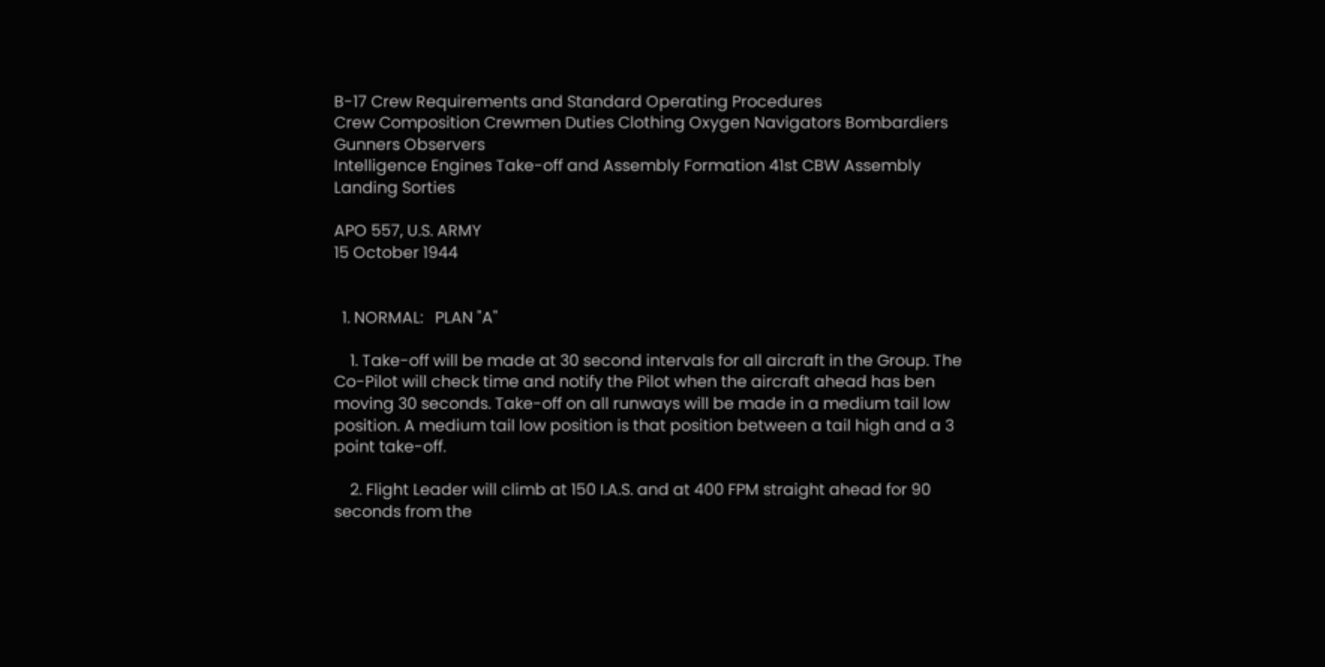B-17 Crew Requirements and Standard Operating Procedures
Crew Composition Crewmen Duties Clothing Oxygen Navigators Bombardiers Gunners Observers
Intelligence Engines Take-off and Assembly Formation 41st CBW Assembly Landing Sorties

APO 557, U.S. ARMY
15 October 1944


  1. NORMAL:   PLAN "A"

    1. Take-off will be made at 30 second intervals for all aircraft in the Group. The Co-Pilot will check time and notify the Pilot when the aircraft ahead has ben moving 30 seconds. Take-off on all runways will be made in a medium tail low position. A medium tail low position is that position between a tail high and a 3 point take-off.

    2. Flight Leader will climb at 150 I.A.S. and at 400 FPM straight ahead for 90 seconds from the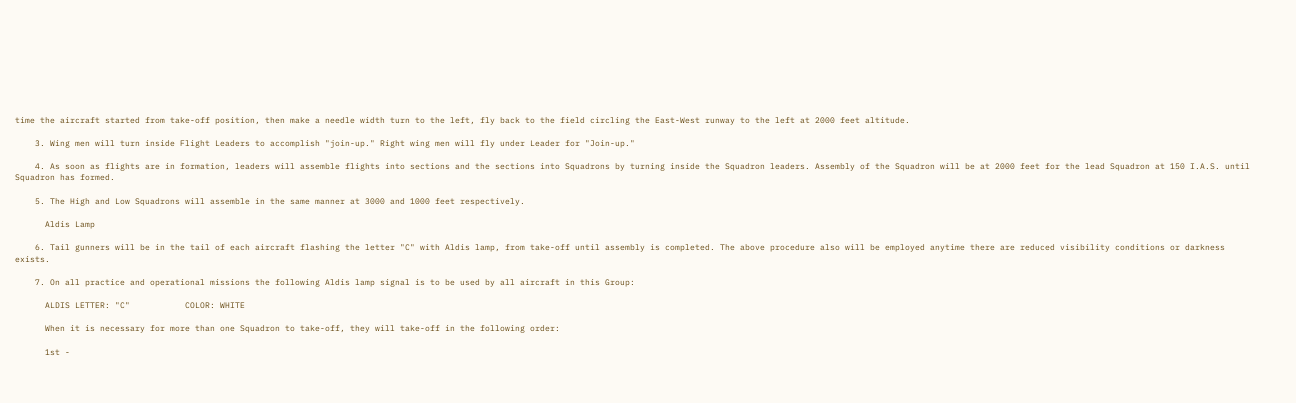time the aircraft started from take-off position, then make a needle width turn to the left, fly back to the field circling the East-West runway to the left at 2000 feet altitude.

    3. Wing men will turn inside Flight Leaders to accomplish "join-up." Right wing men will fly under Leader for "Join-up."

    4. As soon as flights are in formation, leaders will assemble flights into sections and the sections into Squadrons by turning inside the Squadron leaders. Assembly of the Squadron will be at 2000 feet for the lead Squadron at 150 I.A.S. until Squadron has formed.

    5. The High and Low Squadrons will assemble in the same manner at 3000 and 1000 feet respectively.

      Aldis Lamp

    6. Tail gunners will be in the tail of each aircraft flashing the letter "C" with Aldis lamp, from take-off until assembly is completed. The above procedure also will be employed anytime there are reduced visibility conditions or darkness exists.

    7. On all practice and operational missions the following Aldis lamp signal is to be used by all aircraft in this Group:

      ALDIS LETTER: "C"           COLOR: WHITE

      When it is necessary for more than one Squadron to take-off, they will take-off in the following order:

      1st -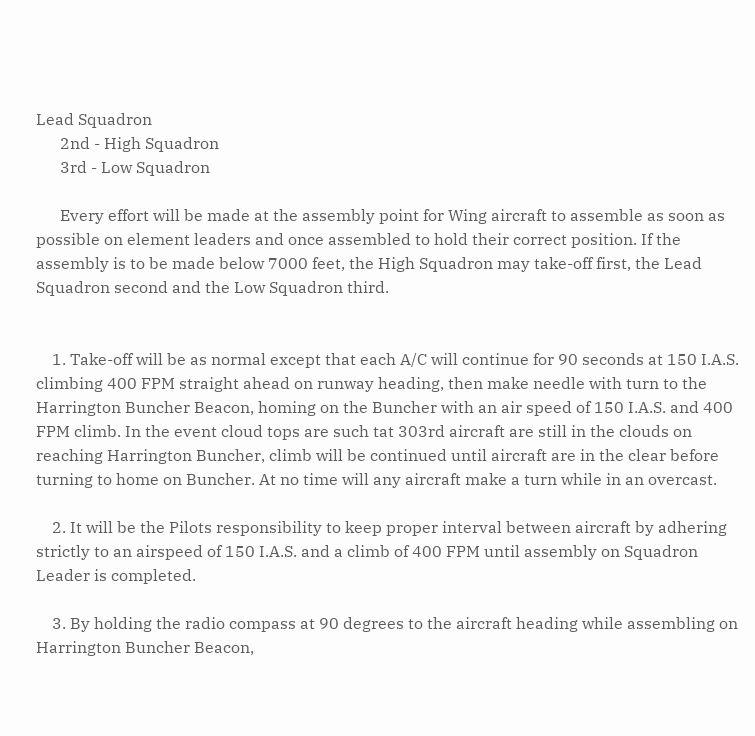Lead Squadron
      2nd - High Squadron
      3rd - Low Squadron

      Every effort will be made at the assembly point for Wing aircraft to assemble as soon as possible on element leaders and once assembled to hold their correct position. If the assembly is to be made below 7000 feet, the High Squadron may take-off first, the Lead Squadron second and the Low Squadron third.


    1. Take-off will be as normal except that each A/C will continue for 90 seconds at 150 I.A.S. climbing 400 FPM straight ahead on runway heading, then make needle with turn to the Harrington Buncher Beacon, homing on the Buncher with an air speed of 150 I.A.S. and 400 FPM climb. In the event cloud tops are such tat 303rd aircraft are still in the clouds on reaching Harrington Buncher, climb will be continued until aircraft are in the clear before turning to home on Buncher. At no time will any aircraft make a turn while in an overcast.

    2. It will be the Pilots responsibility to keep proper interval between aircraft by adhering strictly to an airspeed of 150 I.A.S. and a climb of 400 FPM until assembly on Squadron Leader is completed.

    3. By holding the radio compass at 90 degrees to the aircraft heading while assembling on Harrington Buncher Beacon,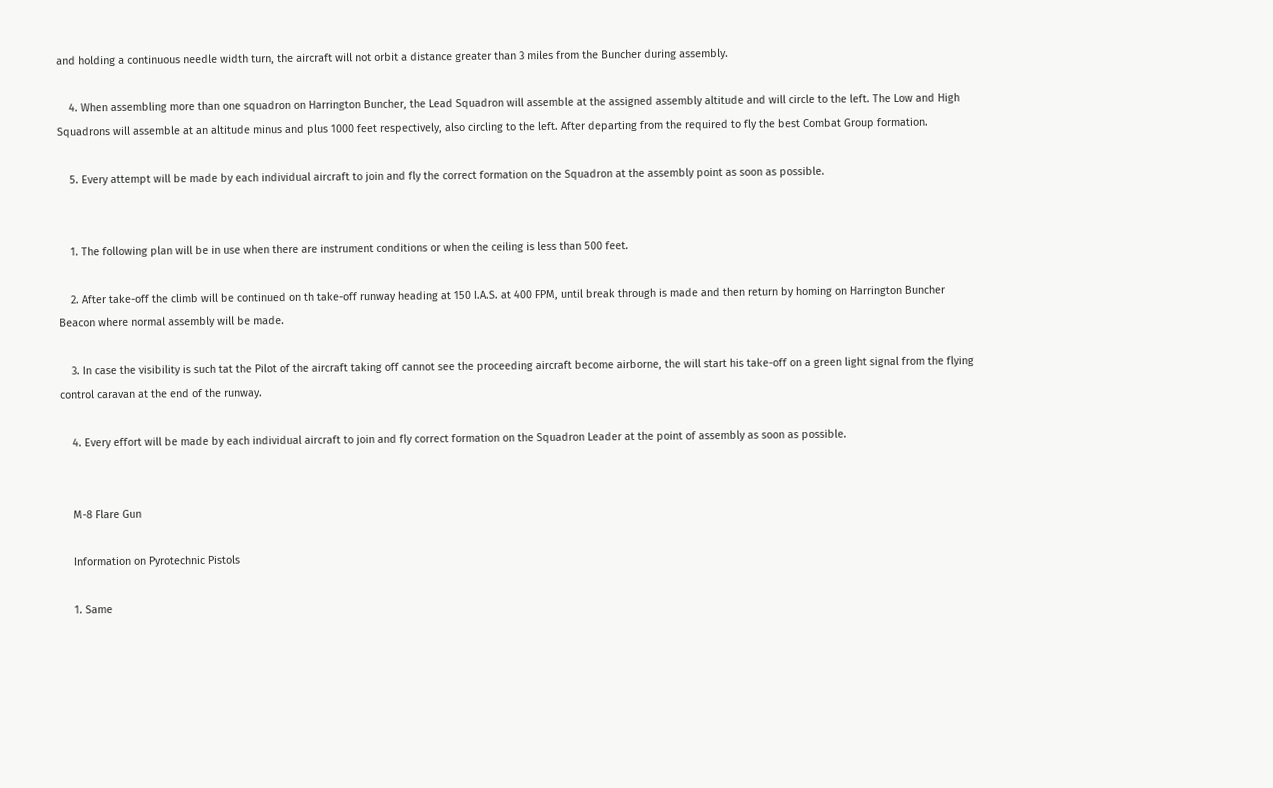and holding a continuous needle width turn, the aircraft will not orbit a distance greater than 3 miles from the Buncher during assembly.

    4. When assembling more than one squadron on Harrington Buncher, the Lead Squadron will assemble at the assigned assembly altitude and will circle to the left. The Low and High Squadrons will assemble at an altitude minus and plus 1000 feet respectively, also circling to the left. After departing from the required to fly the best Combat Group formation.

    5. Every attempt will be made by each individual aircraft to join and fly the correct formation on the Squadron at the assembly point as soon as possible.


    1. The following plan will be in use when there are instrument conditions or when the ceiling is less than 500 feet.

    2. After take-off the climb will be continued on th take-off runway heading at 150 I.A.S. at 400 FPM, until break through is made and then return by homing on Harrington Buncher Beacon where normal assembly will be made.

    3. In case the visibility is such tat the Pilot of the aircraft taking off cannot see the proceeding aircraft become airborne, the will start his take-off on a green light signal from the flying control caravan at the end of the runway.

    4. Every effort will be made by each individual aircraft to join and fly correct formation on the Squadron Leader at the point of assembly as soon as possible.


    M-8 Flare Gun

    Information on Pyrotechnic Pistols

    1. Same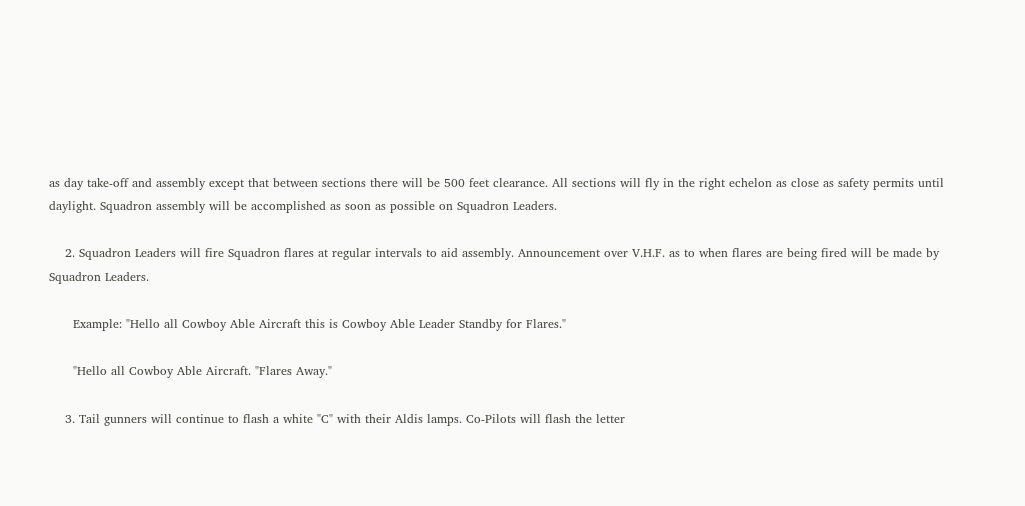as day take-off and assembly except that between sections there will be 500 feet clearance. All sections will fly in the right echelon as close as safety permits until daylight. Squadron assembly will be accomplished as soon as possible on Squadron Leaders.

    2. Squadron Leaders will fire Squadron flares at regular intervals to aid assembly. Announcement over V.H.F. as to when flares are being fired will be made by Squadron Leaders.

      Example: "Hello all Cowboy Able Aircraft this is Cowboy Able Leader Standby for Flares."

      "Hello all Cowboy Able Aircraft. "Flares Away."

    3. Tail gunners will continue to flash a white "C" with their Aldis lamps. Co-Pilots will flash the letter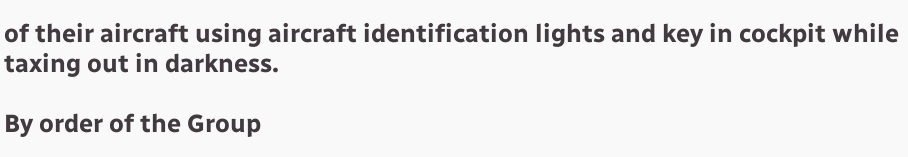of their aircraft using aircraft identification lights and key in cockpit while taxing out in darkness.

By order of the Group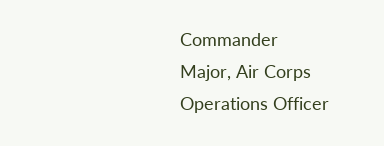Commander
Major, Air Corps
Operations Officer